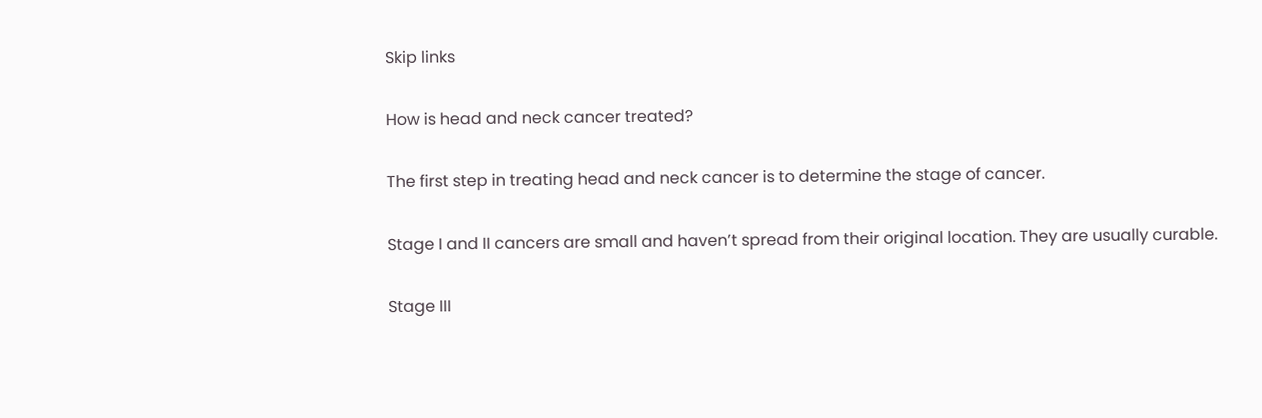Skip links

How is head and neck cancer treated?

The first step in treating head and neck cancer is to determine the stage of cancer.

Stage I and II cancers are small and haven’t spread from their original location. They are usually curable.

Stage III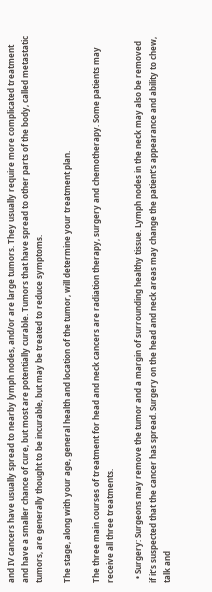and IV cancers have usually spread to nearby lymph nodes, and/or are large tumors. They usually require more complicated treatment and have a smaller chance of cure, but most are potentially curable. Tumors that have spread to other parts of the body, called metastatic tumors, are generally thought to be incurable, but may be treated to reduce symptoms.

The stage, along with your age, general health and location of the tumor, will determine your treatment plan.

The three main courses of treatment for head and neck cancers are radiation therapy, surgery and chemotherapy. Some patients may receive all three treatments.

  • Surgery: Surgeons may remove the tumor and a margin of surrounding healthy tissue. Lymph nodes in the neck may also be removed if it’s suspected that the cancer has spread. Surgery on the head and neck areas may change the patient’s appearance and ability to chew, talk and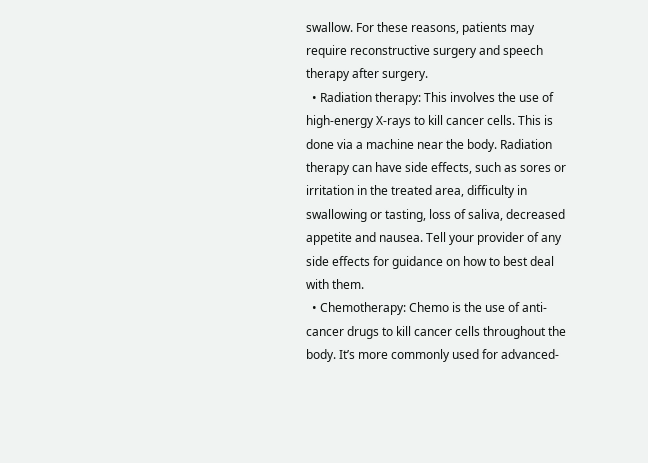swallow. For these reasons, patients may require reconstructive surgery and speech therapy after surgery.
  • Radiation therapy: This involves the use of high-energy X-rays to kill cancer cells. This is done via a machine near the body. Radiation therapy can have side effects, such as sores or irritation in the treated area, difficulty in swallowing or tasting, loss of saliva, decreased appetite and nausea. Tell your provider of any side effects for guidance on how to best deal with them.
  • Chemotherapy: Chemo is the use of anti-cancer drugs to kill cancer cells throughout the body. It’s more commonly used for advanced-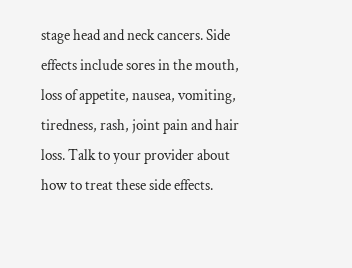stage head and neck cancers. Side effects include sores in the mouth, loss of appetite, nausea, vomiting, tiredness, rash, joint pain and hair loss. Talk to your provider about how to treat these side effects.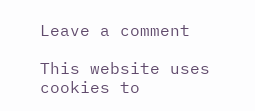Leave a comment

This website uses cookies to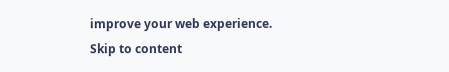improve your web experience.
Skip to content